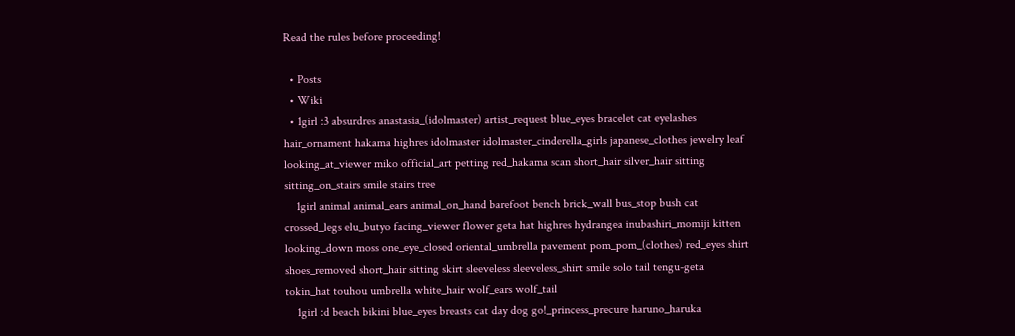Read the rules before proceeding!

  • Posts
  • Wiki
  • 1girl :3 absurdres anastasia_(idolmaster) artist_request blue_eyes bracelet cat eyelashes hair_ornament hakama highres idolmaster idolmaster_cinderella_girls japanese_clothes jewelry leaf looking_at_viewer miko official_art petting red_hakama scan short_hair silver_hair sitting sitting_on_stairs smile stairs tree
    1girl animal animal_ears animal_on_hand barefoot bench brick_wall bus_stop bush cat crossed_legs elu_butyo facing_viewer flower geta hat highres hydrangea inubashiri_momiji kitten looking_down moss one_eye_closed oriental_umbrella pavement pom_pom_(clothes) red_eyes shirt shoes_removed short_hair sitting skirt sleeveless sleeveless_shirt smile solo tail tengu-geta tokin_hat touhou umbrella white_hair wolf_ears wolf_tail
    1girl :d beach bikini blue_eyes breasts cat day dog go!_princess_precure haruno_haruka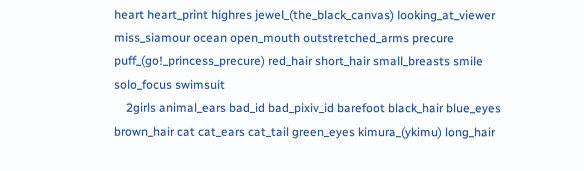heart heart_print highres jewel_(the_black_canvas) looking_at_viewer miss_siamour ocean open_mouth outstretched_arms precure puff_(go!_princess_precure) red_hair short_hair small_breasts smile solo_focus swimsuit
    2girls animal_ears bad_id bad_pixiv_id barefoot black_hair blue_eyes brown_hair cat cat_ears cat_tail green_eyes kimura_(ykimu) long_hair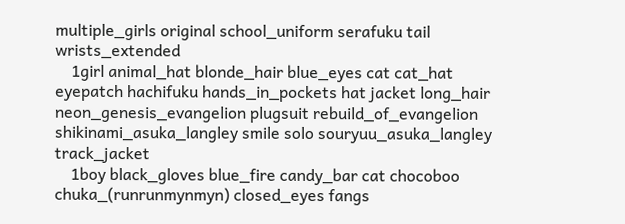multiple_girls original school_uniform serafuku tail wrists_extended
    1girl animal_hat blonde_hair blue_eyes cat cat_hat eyepatch hachifuku hands_in_pockets hat jacket long_hair neon_genesis_evangelion plugsuit rebuild_of_evangelion shikinami_asuka_langley smile solo souryuu_asuka_langley track_jacket
    1boy black_gloves blue_fire candy_bar cat chocoboo chuka_(runrunmynmyn) closed_eyes fangs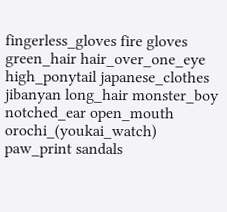fingerless_gloves fire gloves green_hair hair_over_one_eye high_ponytail japanese_clothes jibanyan long_hair monster_boy notched_ear open_mouth orochi_(youkai_watch) paw_print sandals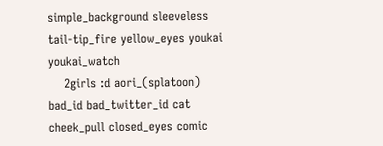simple_background sleeveless tail-tip_fire yellow_eyes youkai youkai_watch
    2girls :d aori_(splatoon) bad_id bad_twitter_id cat cheek_pull closed_eyes comic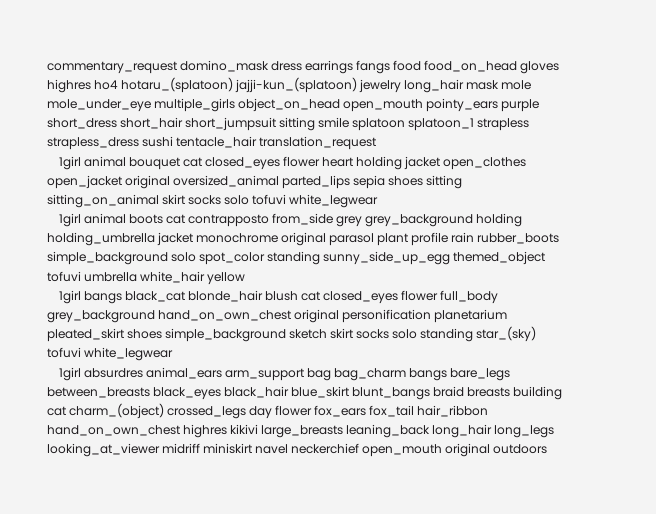commentary_request domino_mask dress earrings fangs food food_on_head gloves highres ho4 hotaru_(splatoon) jajji-kun_(splatoon) jewelry long_hair mask mole mole_under_eye multiple_girls object_on_head open_mouth pointy_ears purple short_dress short_hair short_jumpsuit sitting smile splatoon splatoon_1 strapless strapless_dress sushi tentacle_hair translation_request
    1girl animal bouquet cat closed_eyes flower heart holding jacket open_clothes open_jacket original oversized_animal parted_lips sepia shoes sitting sitting_on_animal skirt socks solo tofuvi white_legwear
    1girl animal boots cat contrapposto from_side grey grey_background holding holding_umbrella jacket monochrome original parasol plant profile rain rubber_boots simple_background solo spot_color standing sunny_side_up_egg themed_object tofuvi umbrella white_hair yellow
    1girl bangs black_cat blonde_hair blush cat closed_eyes flower full_body grey_background hand_on_own_chest original personification planetarium pleated_skirt shoes simple_background sketch skirt socks solo standing star_(sky) tofuvi white_legwear
    1girl absurdres animal_ears arm_support bag bag_charm bangs bare_legs between_breasts black_eyes black_hair blue_skirt blunt_bangs braid breasts building cat charm_(object) crossed_legs day flower fox_ears fox_tail hair_ribbon hand_on_own_chest highres kikivi large_breasts leaning_back long_hair long_legs looking_at_viewer midriff miniskirt navel neckerchief open_mouth original outdoors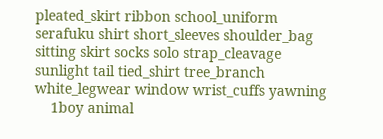pleated_skirt ribbon school_uniform serafuku shirt short_sleeves shoulder_bag sitting skirt socks solo strap_cleavage sunlight tail tied_shirt tree_branch white_legwear window wrist_cuffs yawning
    1boy animal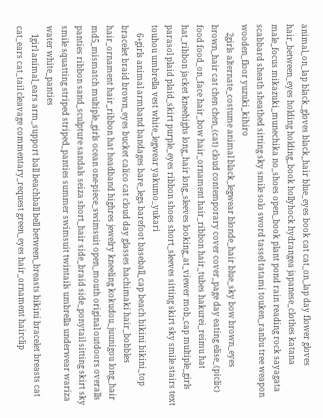animal_on_lap black_gloves black_hair blue_eyes book cat cat_on_lap day flower gloves hair_between_eyes holding holding_book hollyhock hydrangea japanese_clothes katana male_focus mikazuki_munechika no_shoes open_book plant pond rain reading rock sayagata scabbard sheath sheathed sitting sky smile solo sword tassel tatami touken_ranbu tree weapon wooden_floor yuzuki_kihiro
    2girls alternate_costume animal black_legwear blonde_hair blue_sky bow brown_eyes brown_hair cat chen chen_(cat) cloud contemporary cover cover_page day eating elise_(piclic) food food_on_face hair_bow hair_ornament hair_ribbon hair_tubes hakurei_reimu hat hat_ribbon jacket kneehighs long_hair long_sleeves looking_at_viewer mob_cap multiple_girls parasol plaid plaid_skirt purple_eyes ribbon shoes short_sleeves sitting skirt sky smile stairs text touhou umbrella vest white_legwear yakumo_yukari
    6+girls animal armband bandages bare_legs barefoot baseball_cap beach bikini bikini_top bracelet braid brown_eyes bucket calico cat cloud day glasses hachimaki hair_bobbles hair_ornament hair_ribbon hat headband highres jewelry kneeling kokudou_juunigou long_hair md5_mismatch multiple_girls ocean one-piece_swimsuit open_mouth original outdoors overalls panties ribbon sand_sculpture sandals seiza short_hair side_braid side_ponytail sitting skirt sky smile squatting striped striped_panties summer swimsuit twintails umbrella underwear wariza water white_panties
    1girl animal_ears arm_support ball beachball bell between_breasts bikini bracelet breasts cat cat_ears cat_tail cleavage commentary_request green_eyes hair_ornament hairclip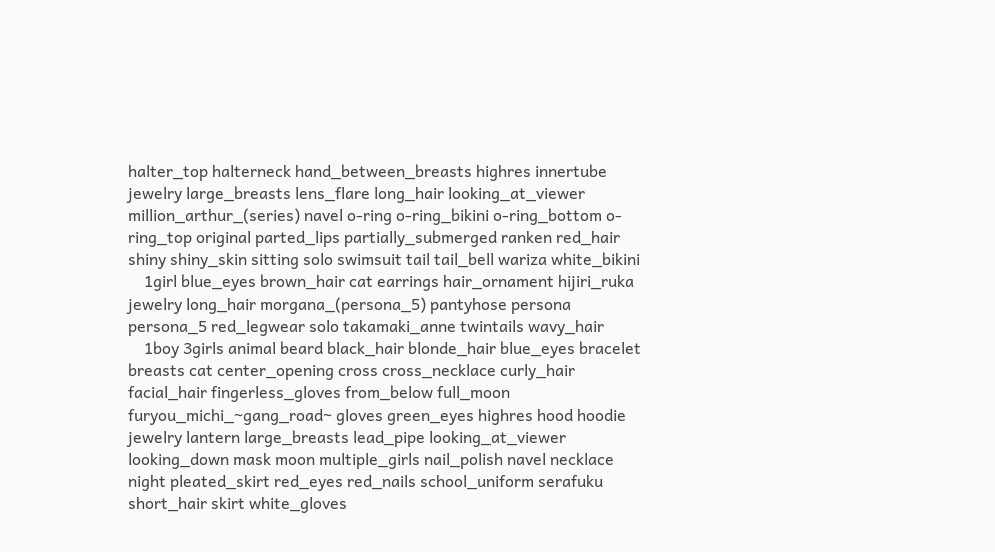halter_top halterneck hand_between_breasts highres innertube jewelry large_breasts lens_flare long_hair looking_at_viewer million_arthur_(series) navel o-ring o-ring_bikini o-ring_bottom o-ring_top original parted_lips partially_submerged ranken red_hair shiny shiny_skin sitting solo swimsuit tail tail_bell wariza white_bikini
    1girl blue_eyes brown_hair cat earrings hair_ornament hijiri_ruka jewelry long_hair morgana_(persona_5) pantyhose persona persona_5 red_legwear solo takamaki_anne twintails wavy_hair
    1boy 3girls animal beard black_hair blonde_hair blue_eyes bracelet breasts cat center_opening cross cross_necklace curly_hair facial_hair fingerless_gloves from_below full_moon furyou_michi_~gang_road~ gloves green_eyes highres hood hoodie jewelry lantern large_breasts lead_pipe looking_at_viewer looking_down mask moon multiple_girls nail_polish navel necklace night pleated_skirt red_eyes red_nails school_uniform serafuku short_hair skirt white_gloves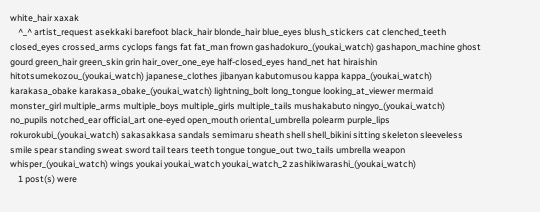white_hair xaxak
    ^_^ artist_request asekkaki barefoot black_hair blonde_hair blue_eyes blush_stickers cat clenched_teeth closed_eyes crossed_arms cyclops fangs fat fat_man frown gashadokuro_(youkai_watch) gashapon_machine ghost gourd green_hair green_skin grin hair_over_one_eye half-closed_eyes hand_net hat hiraishin hitotsumekozou_(youkai_watch) japanese_clothes jibanyan kabutomusou kappa kappa_(youkai_watch) karakasa_obake karakasa_obake_(youkai_watch) lightning_bolt long_tongue looking_at_viewer mermaid monster_girl multiple_arms multiple_boys multiple_girls multiple_tails mushakabuto ningyo_(youkai_watch) no_pupils notched_ear official_art one-eyed open_mouth oriental_umbrella polearm purple_lips rokurokubi_(youkai_watch) sakasakkasa sandals semimaru sheath shell shell_bikini sitting skeleton sleeveless smile spear standing sweat sword tail tears teeth tongue tongue_out two_tails umbrella weapon whisper_(youkai_watch) wings youkai youkai_watch youkai_watch_2 zashikiwarashi_(youkai_watch)
    1 post(s) were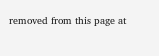removed from this page at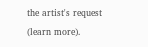the artist's request (learn more).